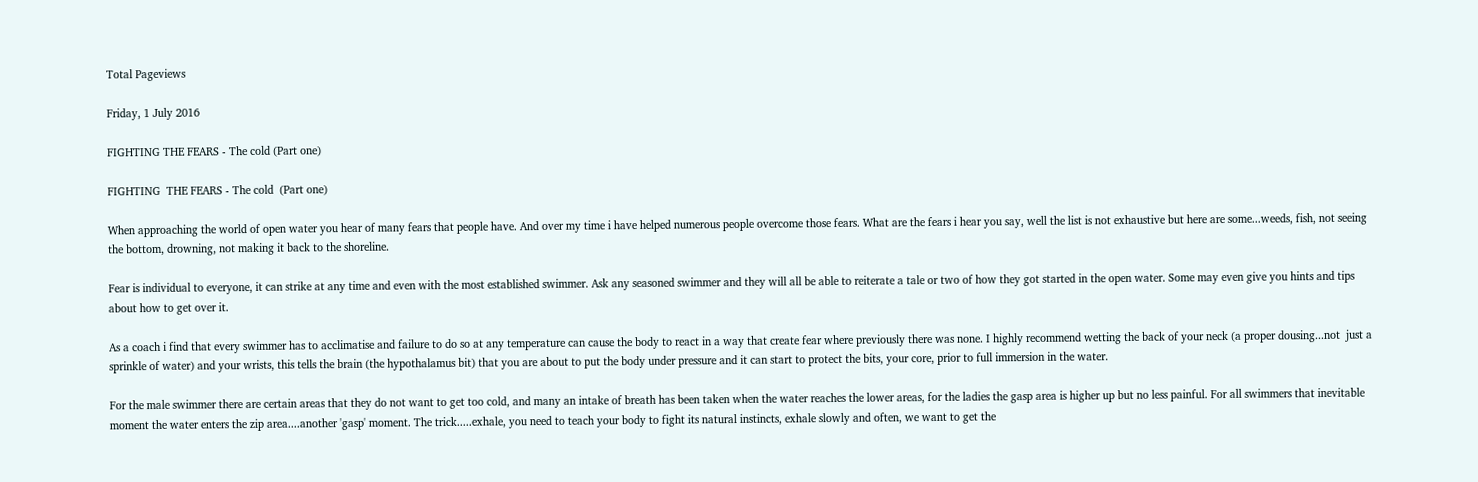Total Pageviews

Friday, 1 July 2016

FIGHTING THE FEARS - The cold (Part one)

FIGHTING  THE FEARS - The cold  (Part one)

When approaching the world of open water you hear of many fears that people have. And over my time i have helped numerous people overcome those fears. What are the fears i hear you say, well the list is not exhaustive but here are some...weeds, fish, not seeing the bottom, drowning, not making it back to the shoreline.

Fear is individual to everyone, it can strike at any time and even with the most established swimmer. Ask any seasoned swimmer and they will all be able to reiterate a tale or two of how they got started in the open water. Some may even give you hints and tips about how to get over it.

As a coach i find that every swimmer has to acclimatise and failure to do so at any temperature can cause the body to react in a way that create fear where previously there was none. I highly recommend wetting the back of your neck (a proper dousing...not  just a sprinkle of water) and your wrists, this tells the brain (the hypothalamus bit) that you are about to put the body under pressure and it can start to protect the bits, your core, prior to full immersion in the water.

For the male swimmer there are certain areas that they do not want to get too cold, and many an intake of breath has been taken when the water reaches the lower areas, for the ladies the gasp area is higher up but no less painful. For all swimmers that inevitable moment the water enters the zip area....another 'gasp' moment. The trick.....exhale, you need to teach your body to fight its natural instincts, exhale slowly and often, we want to get the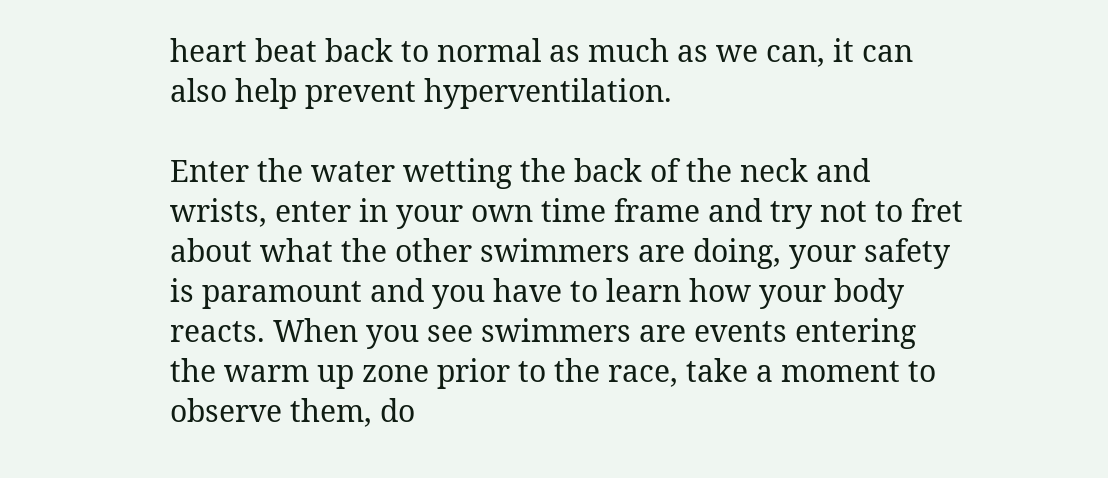heart beat back to normal as much as we can, it can also help prevent hyperventilation.

Enter the water wetting the back of the neck and wrists, enter in your own time frame and try not to fret about what the other swimmers are doing, your safety is paramount and you have to learn how your body reacts. When you see swimmers are events entering the warm up zone prior to the race, take a moment to observe them, do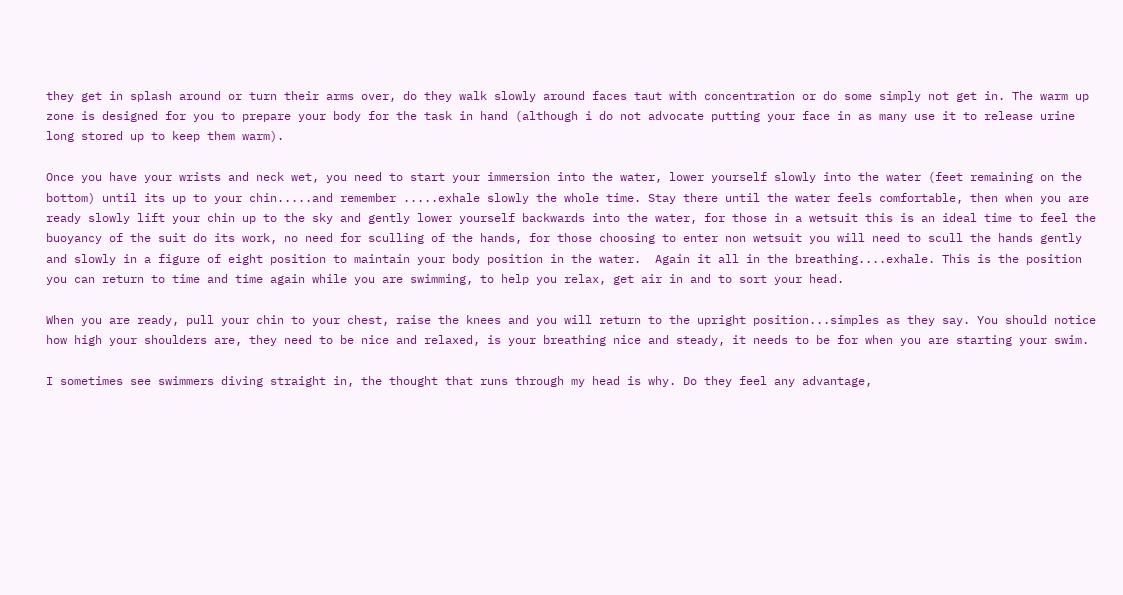they get in splash around or turn their arms over, do they walk slowly around faces taut with concentration or do some simply not get in. The warm up zone is designed for you to prepare your body for the task in hand (although i do not advocate putting your face in as many use it to release urine long stored up to keep them warm).

Once you have your wrists and neck wet, you need to start your immersion into the water, lower yourself slowly into the water (feet remaining on the bottom) until its up to your chin.....and remember .....exhale slowly the whole time. Stay there until the water feels comfortable, then when you are ready slowly lift your chin up to the sky and gently lower yourself backwards into the water, for those in a wetsuit this is an ideal time to feel the buoyancy of the suit do its work, no need for sculling of the hands, for those choosing to enter non wetsuit you will need to scull the hands gently and slowly in a figure of eight position to maintain your body position in the water.  Again it all in the breathing....exhale. This is the position you can return to time and time again while you are swimming, to help you relax, get air in and to sort your head.

When you are ready, pull your chin to your chest, raise the knees and you will return to the upright position...simples as they say. You should notice how high your shoulders are, they need to be nice and relaxed, is your breathing nice and steady, it needs to be for when you are starting your swim.

I sometimes see swimmers diving straight in, the thought that runs through my head is why. Do they feel any advantage,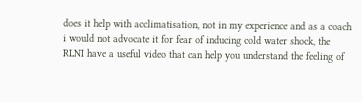does it help with acclimatisation, not in my experience and as a coach i would not advocate it for fear of inducing cold water shock, the RLNI have a useful video that can help you understand the feeling of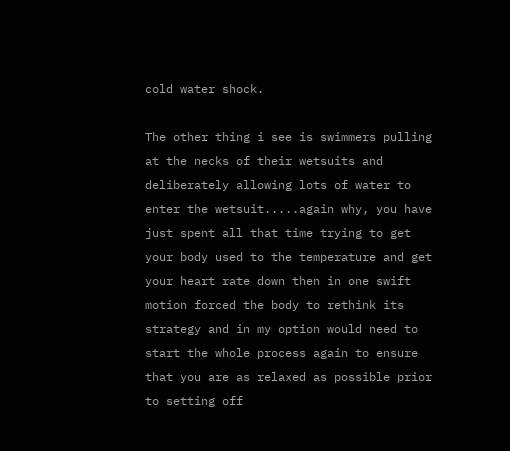cold water shock.

The other thing i see is swimmers pulling at the necks of their wetsuits and deliberately allowing lots of water to enter the wetsuit.....again why, you have just spent all that time trying to get your body used to the temperature and get your heart rate down then in one swift motion forced the body to rethink its strategy and in my option would need to start the whole process again to ensure that you are as relaxed as possible prior to setting off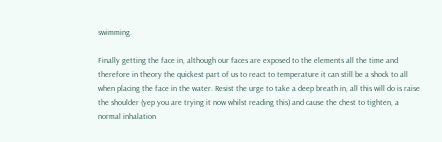swimming.

Finally getting the face in, although our faces are exposed to the elements all the time and therefore in theory the quickest part of us to react to temperature it can still be a shock to all when placing the face in the water. Resist the urge to take a deep breath in, all this will do is raise the shoulder (yep you are trying it now whilst reading this) and cause the chest to tighten, a normal inhalation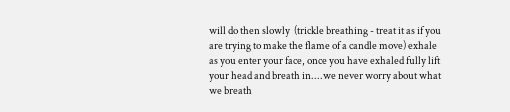will do then slowly  (trickle breathing - treat it as if you are trying to make the flame of a candle move) exhale as you enter your face, once you have exhaled fully lift your head and breath in....we never worry about what we breath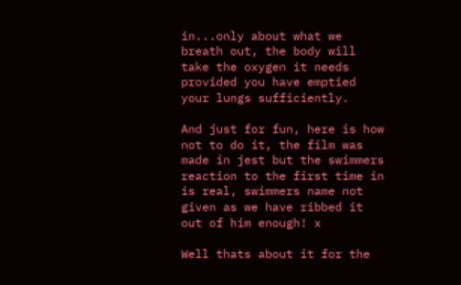in...only about what we breath out, the body will take the oxygen it needs provided you have emptied your lungs sufficiently.

And just for fun, here is how not to do it, the film was made in jest but the swimmers reaction to the first time in is real, swimmers name not given as we have ribbed it out of him enough! x

Well thats about it for the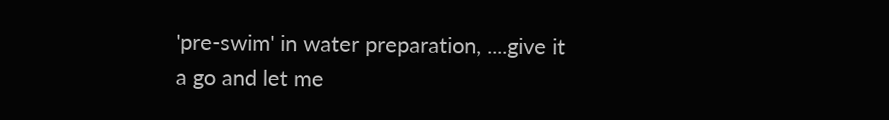'pre-swim' in water preparation, ....give it a go and let me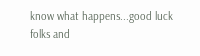know what happens...good luck folks and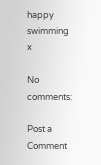happy swimming x

No comments:

Post a Comment